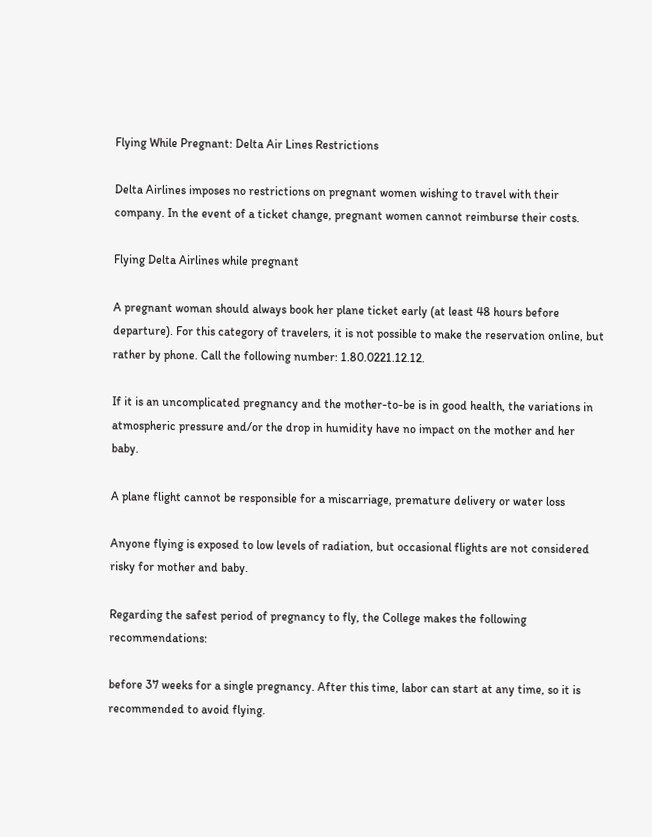Flying While Pregnant: Delta Air Lines Restrictions

Delta Airlines imposes no restrictions on pregnant women wishing to travel with their company. In the event of a ticket change, pregnant women cannot reimburse their costs.

Flying Delta Airlines while pregnant

A pregnant woman should always book her plane ticket early (at least 48 hours before departure). For this category of travelers, it is not possible to make the reservation online, but rather by phone. Call the following number: 1.80.0221.12.12.

If it is an uncomplicated pregnancy and the mother-to-be is in good health, the variations in atmospheric pressure and/or the drop in humidity have no impact on the mother and her baby.

A plane flight cannot be responsible for a miscarriage, premature delivery or water loss

Anyone flying is exposed to low levels of radiation, but occasional flights are not considered risky for mother and baby.

Regarding the safest period of pregnancy to fly, the College makes the following recommendations:

before 37 weeks for a single pregnancy. After this time, labor can start at any time, so it is recommended to avoid flying.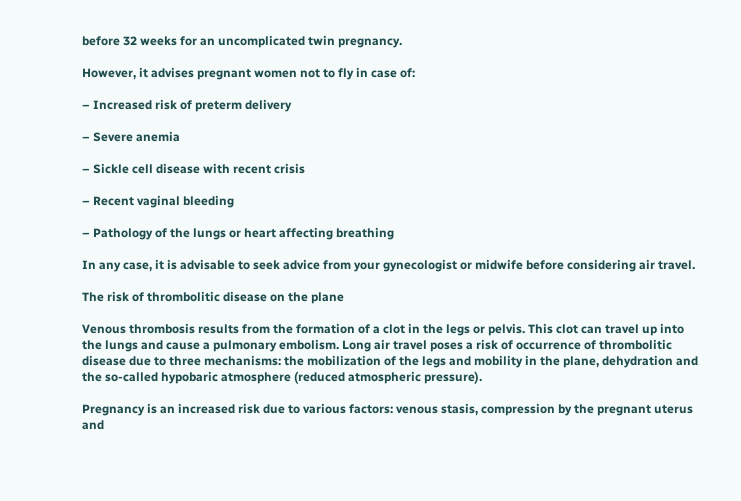before 32 weeks for an uncomplicated twin pregnancy.

However, it advises pregnant women not to fly in case of:

– Increased risk of preterm delivery

– Severe anemia

– Sickle cell disease with recent crisis

– Recent vaginal bleeding

– Pathology of the lungs or heart affecting breathing

In any case, it is advisable to seek advice from your gynecologist or midwife before considering air travel.

The risk of thrombolitic disease on the plane

Venous thrombosis results from the formation of a clot in the legs or pelvis. This clot can travel up into the lungs and cause a pulmonary embolism. Long air travel poses a risk of occurrence of thrombolitic disease due to three mechanisms: the mobilization of the legs and mobility in the plane, dehydration and the so-called hypobaric atmosphere (reduced atmospheric pressure).

Pregnancy is an increased risk due to various factors: venous stasis, compression by the pregnant uterus and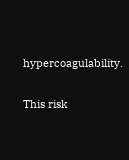hypercoagulability.

This risk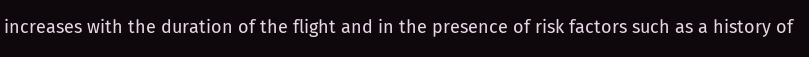increases with the duration of the flight and in the presence of risk factors such as a history of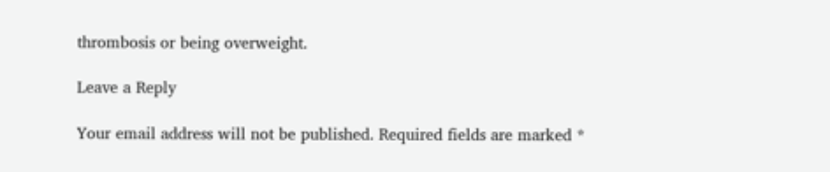thrombosis or being overweight.

Leave a Reply

Your email address will not be published. Required fields are marked *